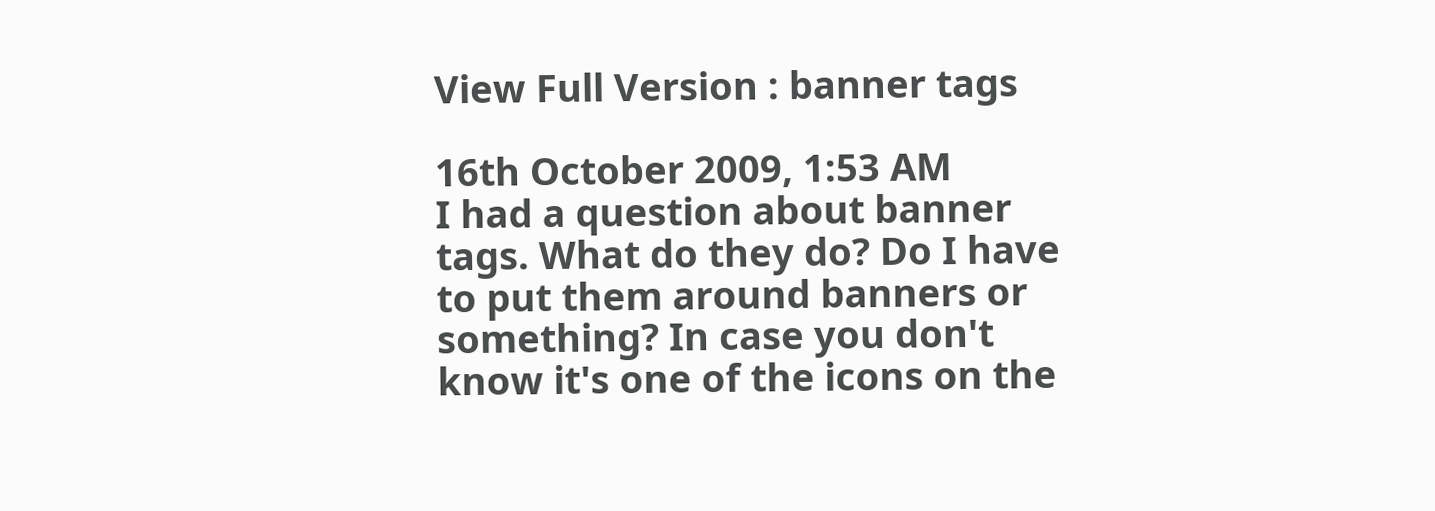View Full Version : banner tags

16th October 2009, 1:53 AM
I had a question about banner tags. What do they do? Do I have to put them around banners or something? In case you don't know it's one of the icons on the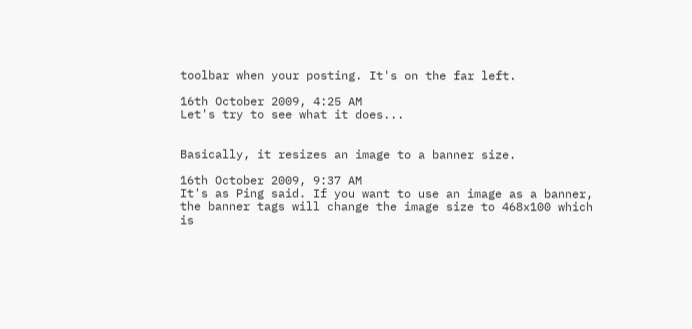toolbar when your posting. It's on the far left.

16th October 2009, 4:25 AM
Let's try to see what it does...


Basically, it resizes an image to a banner size.

16th October 2009, 9:37 AM
It's as Ping said. If you want to use an image as a banner, the banner tags will change the image size to 468x100 which is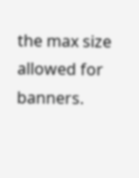the max size allowed for banners.